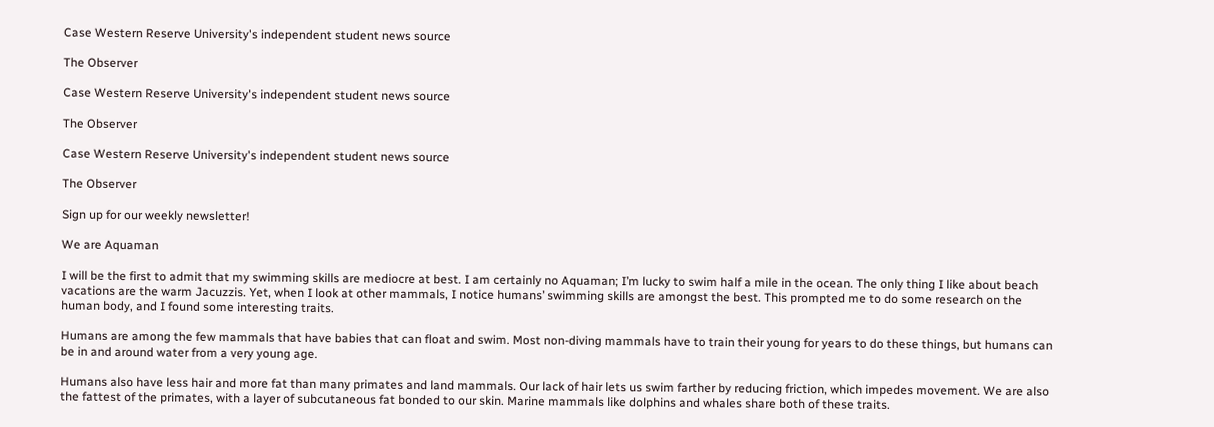Case Western Reserve University's independent student news source

The Observer

Case Western Reserve University's independent student news source

The Observer

Case Western Reserve University's independent student news source

The Observer

Sign up for our weekly newsletter!

We are Aquaman

I will be the first to admit that my swimming skills are mediocre at best. I am certainly no Aquaman; I’m lucky to swim half a mile in the ocean. The only thing I like about beach vacations are the warm Jacuzzis. Yet, when I look at other mammals, I notice humans’ swimming skills are amongst the best. This prompted me to do some research on the human body, and I found some interesting traits.

Humans are among the few mammals that have babies that can float and swim. Most non-diving mammals have to train their young for years to do these things, but humans can be in and around water from a very young age.

Humans also have less hair and more fat than many primates and land mammals. Our lack of hair lets us swim farther by reducing friction, which impedes movement. We are also the fattest of the primates, with a layer of subcutaneous fat bonded to our skin. Marine mammals like dolphins and whales share both of these traits.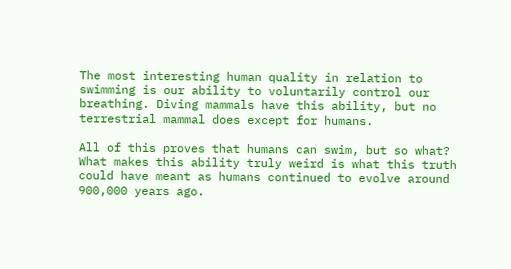The most interesting human quality in relation to swimming is our ability to voluntarily control our breathing. Diving mammals have this ability, but no terrestrial mammal does except for humans.

All of this proves that humans can swim, but so what? What makes this ability truly weird is what this truth could have meant as humans continued to evolve around 900,000 years ago.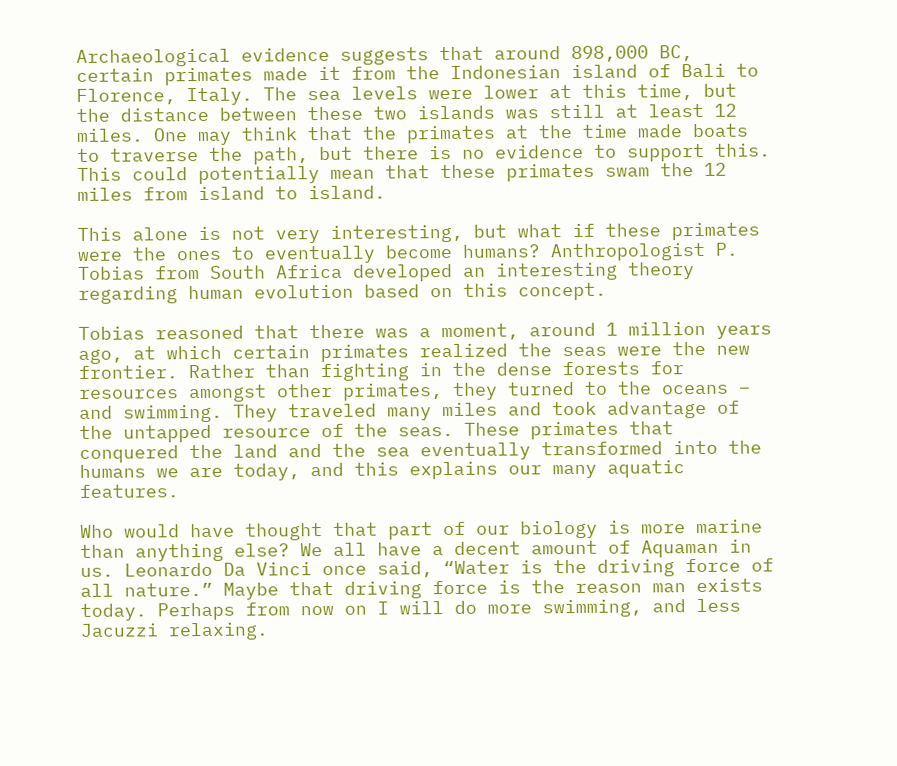Archaeological evidence suggests that around 898,000 BC, certain primates made it from the Indonesian island of Bali to Florence, Italy. The sea levels were lower at this time, but the distance between these two islands was still at least 12 miles. One may think that the primates at the time made boats to traverse the path, but there is no evidence to support this. This could potentially mean that these primates swam the 12 miles from island to island.

This alone is not very interesting, but what if these primates were the ones to eventually become humans? Anthropologist P. Tobias from South Africa developed an interesting theory regarding human evolution based on this concept.

Tobias reasoned that there was a moment, around 1 million years ago, at which certain primates realized the seas were the new frontier. Rather than fighting in the dense forests for resources amongst other primates, they turned to the oceans – and swimming. They traveled many miles and took advantage of the untapped resource of the seas. These primates that conquered the land and the sea eventually transformed into the humans we are today, and this explains our many aquatic features.

Who would have thought that part of our biology is more marine than anything else? We all have a decent amount of Aquaman in us. Leonardo Da Vinci once said, “Water is the driving force of all nature.” Maybe that driving force is the reason man exists today. Perhaps from now on I will do more swimming, and less Jacuzzi relaxing.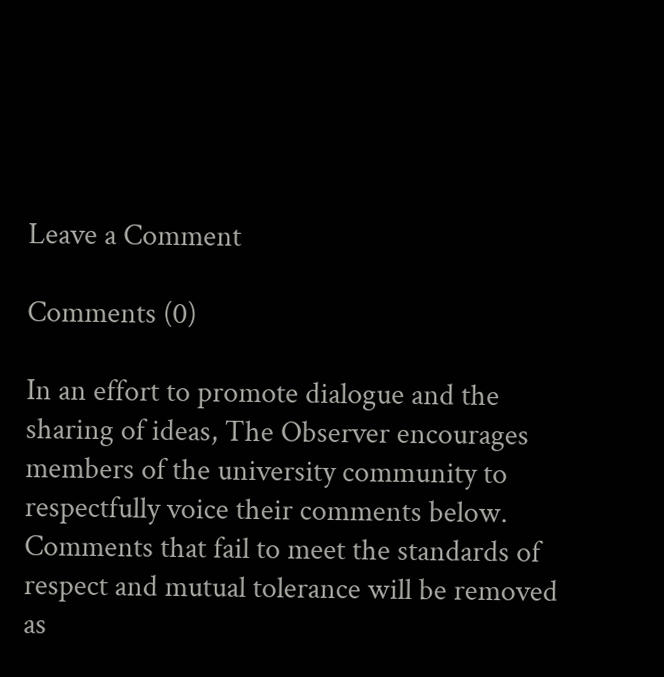Leave a Comment

Comments (0)

In an effort to promote dialogue and the sharing of ideas, The Observer encourages members of the university community to respectfully voice their comments below. Comments that fail to meet the standards of respect and mutual tolerance will be removed as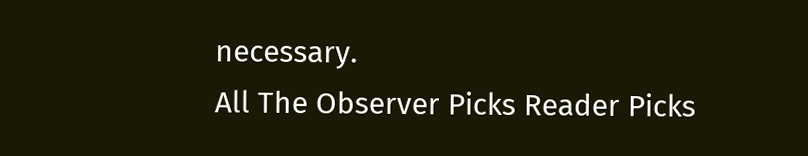necessary.
All The Observer Picks Reader Picks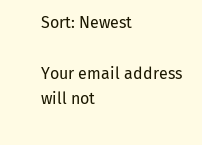Sort: Newest

Your email address will not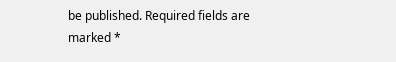be published. Required fields are marked *